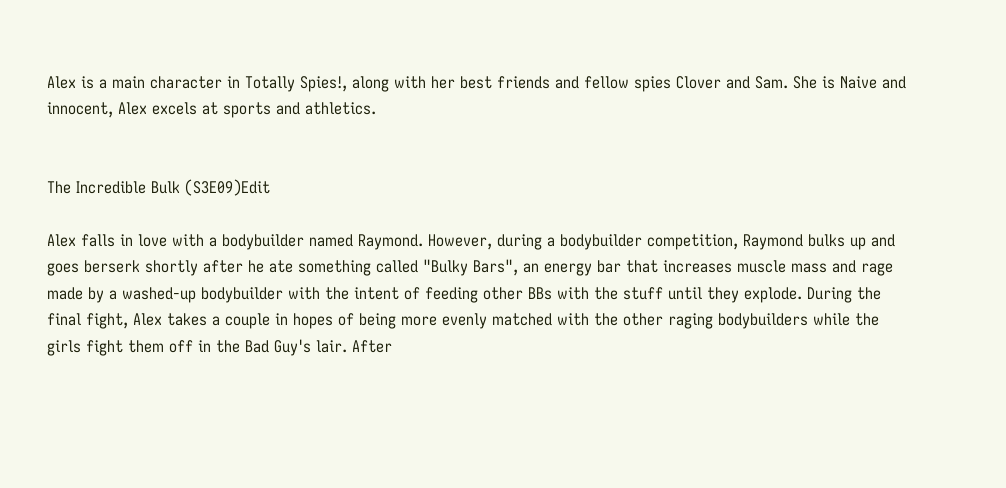Alex is a main character in Totally Spies!, along with her best friends and fellow spies Clover and Sam. She is Naive and innocent, Alex excels at sports and athletics.


The Incredible Bulk (S3E09)Edit

Alex falls in love with a bodybuilder named Raymond. However, during a bodybuilder competition, Raymond bulks up and goes berserk shortly after he ate something called "Bulky Bars", an energy bar that increases muscle mass and rage made by a washed-up bodybuilder with the intent of feeding other BBs with the stuff until they explode. During the final fight, Alex takes a couple in hopes of being more evenly matched with the other raging bodybuilders while the girls fight them off in the Bad Guy's lair. After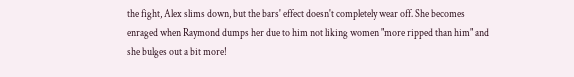the fight, Alex slims down, but the bars' effect doesn't completely wear off. She becomes enraged when Raymond dumps her due to him not liking women "more ripped than him" and she bulges out a bit more!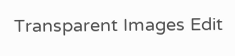Transparent Images Edit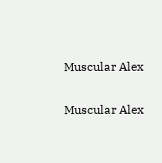Muscular Alex

Muscular Alex